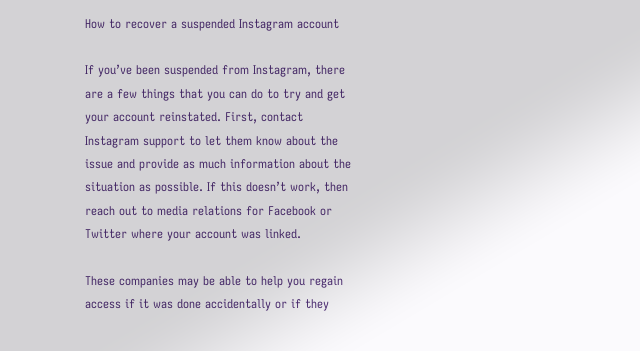How to recover a suspended Instagram account

If you’ve been suspended from Instagram, there are a few things that you can do to try and get your account reinstated. First, contact Instagram support to let them know about the issue and provide as much information about the situation as possible. If this doesn’t work, then reach out to media relations for Facebook or Twitter where your account was linked.

These companies may be able to help you regain access if it was done accidentally or if they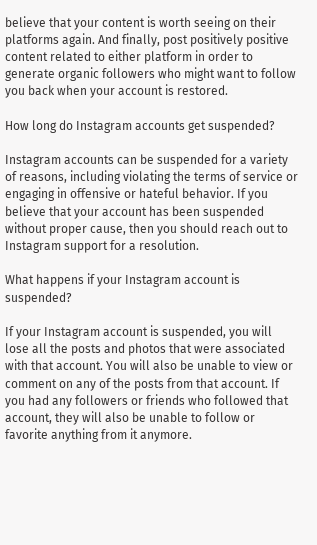believe that your content is worth seeing on their platforms again. And finally, post positively positive content related to either platform in order to generate organic followers who might want to follow you back when your account is restored.

How long do Instagram accounts get suspended?

Instagram accounts can be suspended for a variety of reasons, including violating the terms of service or engaging in offensive or hateful behavior. If you believe that your account has been suspended without proper cause, then you should reach out to Instagram support for a resolution.

What happens if your Instagram account is suspended?

If your Instagram account is suspended, you will lose all the posts and photos that were associated with that account. You will also be unable to view or comment on any of the posts from that account. If you had any followers or friends who followed that account, they will also be unable to follow or favorite anything from it anymore.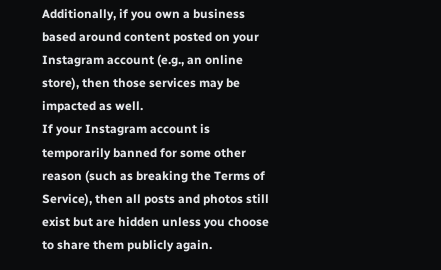Additionally, if you own a business based around content posted on your Instagram account (e.g., an online store), then those services may be impacted as well.
If your Instagram account is temporarily banned for some other reason (such as breaking the Terms of Service), then all posts and photos still exist but are hidden unless you choose to share them publicly again.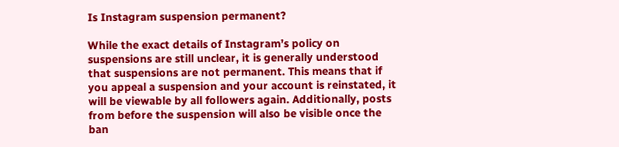Is Instagram suspension permanent?

While the exact details of Instagram’s policy on suspensions are still unclear, it is generally understood that suspensions are not permanent. This means that if you appeal a suspension and your account is reinstated, it will be viewable by all followers again. Additionally, posts from before the suspension will also be visible once the ban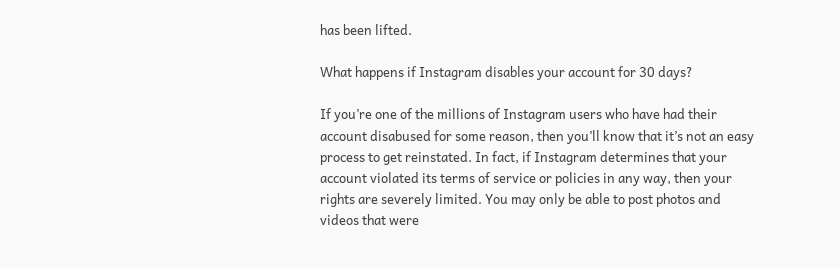has been lifted.

What happens if Instagram disables your account for 30 days?

If you’re one of the millions of Instagram users who have had their account disabused for some reason, then you’ll know that it’s not an easy process to get reinstated. In fact, if Instagram determines that your account violated its terms of service or policies in any way, then your rights are severely limited. You may only be able to post photos and videos that were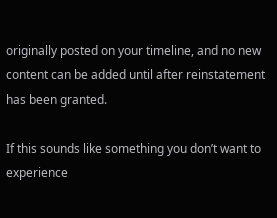originally posted on your timeline, and no new content can be added until after reinstatement has been granted.

If this sounds like something you don’t want to experience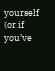yourself (or if you’ve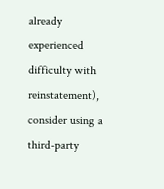already experienced difficulty with reinstatement), consider using a third-party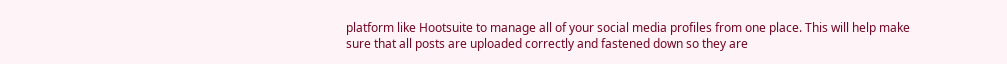platform like Hootsuite to manage all of your social media profiles from one place. This will help make sure that all posts are uploaded correctly and fastened down so they are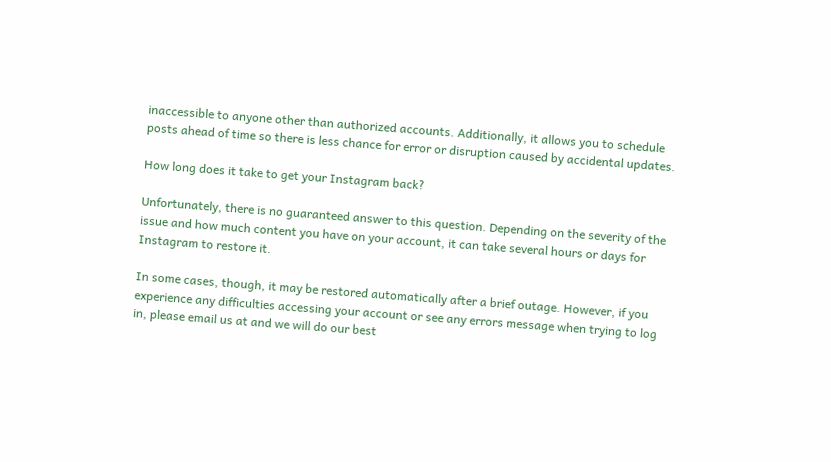inaccessible to anyone other than authorized accounts. Additionally, it allows you to schedule posts ahead of time so there is less chance for error or disruption caused by accidental updates.

How long does it take to get your Instagram back?

Unfortunately, there is no guaranteed answer to this question. Depending on the severity of the issue and how much content you have on your account, it can take several hours or days for Instagram to restore it.

In some cases, though, it may be restored automatically after a brief outage. However, if you experience any difficulties accessing your account or see any errors message when trying to log in, please email us at and we will do our best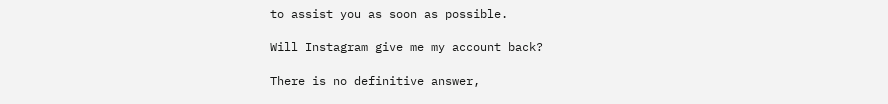to assist you as soon as possible.

Will Instagram give me my account back?

There is no definitive answer,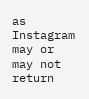as Instagram may or may not return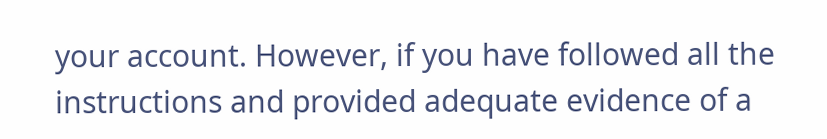your account. However, if you have followed all the instructions and provided adequate evidence of a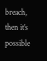breach, then it’s possible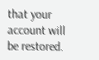that your account will be restored.